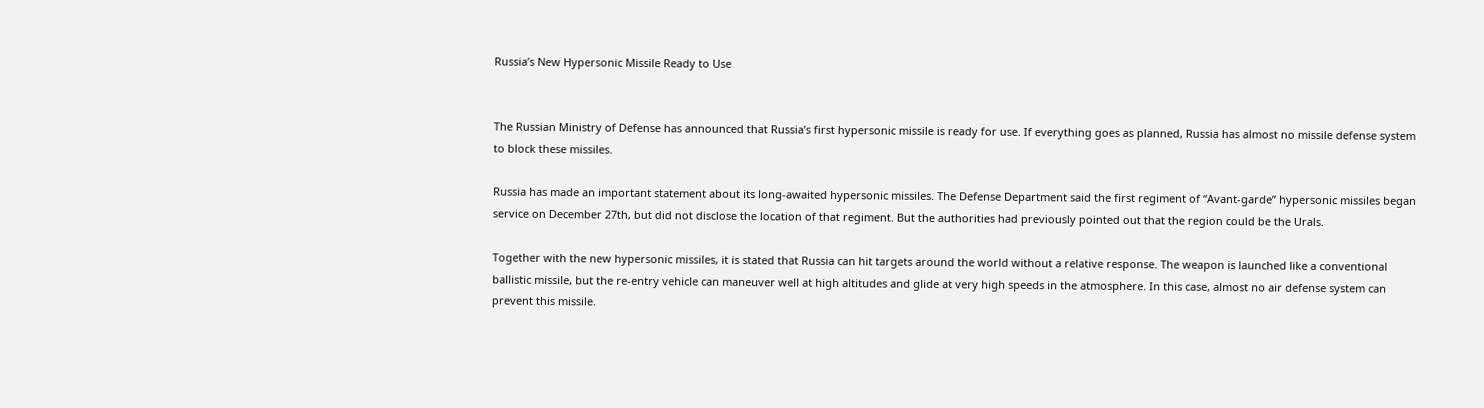Russia’s New Hypersonic Missile Ready to Use


The Russian Ministry of Defense has announced that Russia’s first hypersonic missile is ready for use. If everything goes as planned, Russia has almost no missile defense system to block these missiles.

Russia has made an important statement about its long-awaited hypersonic missiles. The Defense Department said the first regiment of “Avant-garde” hypersonic missiles began service on December 27th, but did not disclose the location of that regiment. But the authorities had previously pointed out that the region could be the Urals.

Together with the new hypersonic missiles, it is stated that Russia can hit targets around the world without a relative response. The weapon is launched like a conventional ballistic missile, but the re-entry vehicle can maneuver well at high altitudes and glide at very high speeds in the atmosphere. In this case, almost no air defense system can prevent this missile.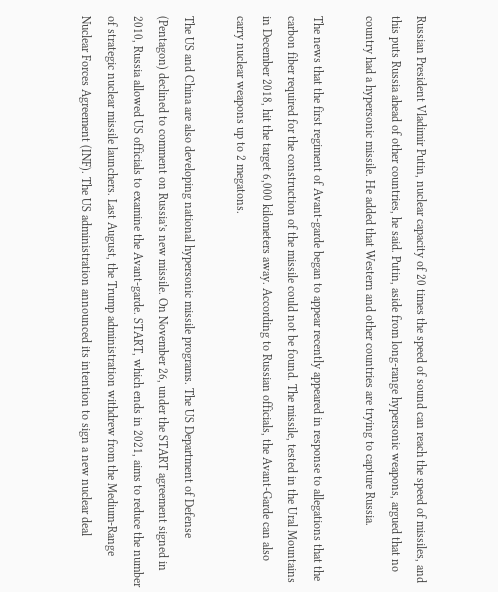Russian President Vladimir Putin, nuclear capacity of 20 times the speed of sound can reach the speed of missiles, and this puts Russia ahead of other countries, he said. Putin, aside from long-range hypersonic weapons, argued that no country had a hypersonic missile. He added that Western and other countries are trying to capture Russia.

The news that the first regiment of Avant-garde began to appear recently appeared in response to allegations that the carbon fiber required for the construction of the missile could not be found. The missile, tested in the Ural Mountains in December 2018, hit the target 6,000 kilometers away. According to Russian officials, the Avant-Garde can also carry nuclear weapons up to 2 megatons.

The US and China are also developing national hypersonic missile programs. The US Department of Defense (Pentagon) declined to comment on Russia’s new missile. On November 26, under the START agreement signed in 2010, Russia allowed US officials to examine the Avant-garde. START, which ends in 2021, aims to reduce the number of strategic nuclear missile launchers. Last August, the Trump administration withdrew from the Medium-Range Nuclear Forces Agreement (INF). The US administration announced its intention to sign a new nuclear deal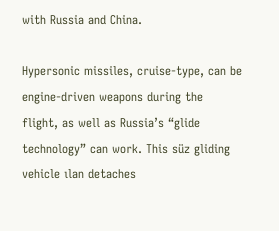with Russia and China.

Hypersonic missiles, cruise-type, can be engine-driven weapons during the flight, as well as Russia’s “glide technology” can work. This süz gliding vehicle ılan detaches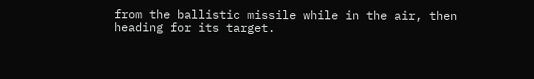from the ballistic missile while in the air, then heading for its target.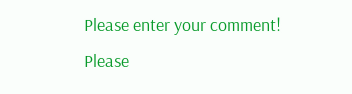Please enter your comment!
Please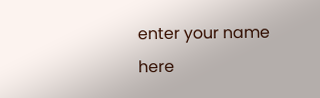enter your name here